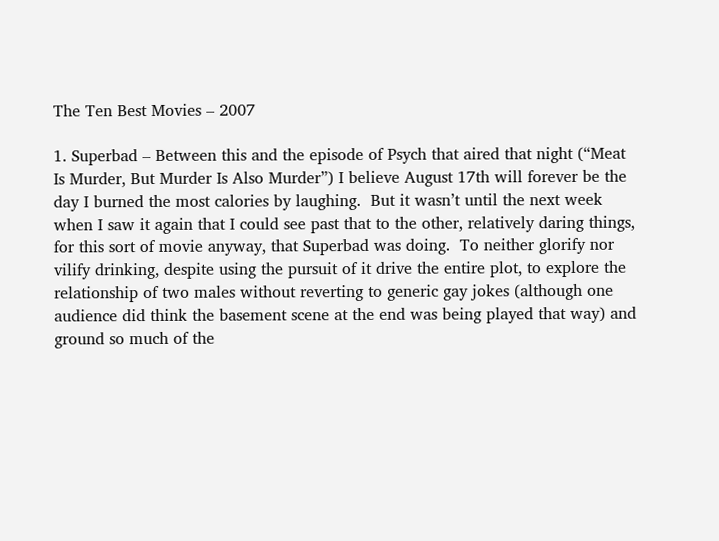The Ten Best Movies – 2007

1. Superbad – Between this and the episode of Psych that aired that night (“Meat Is Murder, But Murder Is Also Murder”) I believe August 17th will forever be the day I burned the most calories by laughing.  But it wasn’t until the next week when I saw it again that I could see past that to the other, relatively daring things, for this sort of movie anyway, that Superbad was doing.  To neither glorify nor vilify drinking, despite using the pursuit of it drive the entire plot, to explore the relationship of two males without reverting to generic gay jokes (although one audience did think the basement scene at the end was being played that way) and ground so much of the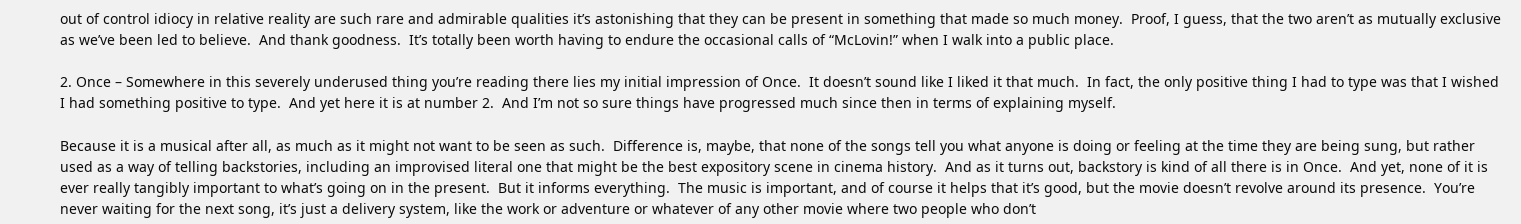out of control idiocy in relative reality are such rare and admirable qualities it’s astonishing that they can be present in something that made so much money.  Proof, I guess, that the two aren’t as mutually exclusive as we’ve been led to believe.  And thank goodness.  It’s totally been worth having to endure the occasional calls of “McLovin!” when I walk into a public place.

2. Once – Somewhere in this severely underused thing you’re reading there lies my initial impression of Once.  It doesn’t sound like I liked it that much.  In fact, the only positive thing I had to type was that I wished I had something positive to type.  And yet here it is at number 2.  And I’m not so sure things have progressed much since then in terms of explaining myself.

Because it is a musical after all, as much as it might not want to be seen as such.  Difference is, maybe, that none of the songs tell you what anyone is doing or feeling at the time they are being sung, but rather used as a way of telling backstories, including an improvised literal one that might be the best expository scene in cinema history.  And as it turns out, backstory is kind of all there is in Once.  And yet, none of it is ever really tangibly important to what’s going on in the present.  But it informs everything.  The music is important, and of course it helps that it’s good, but the movie doesn’t revolve around its presence.  You’re never waiting for the next song, it’s just a delivery system, like the work or adventure or whatever of any other movie where two people who don’t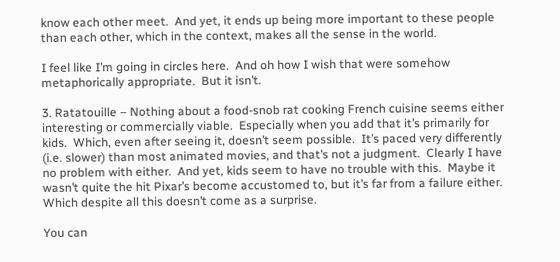know each other meet.  And yet, it ends up being more important to these people than each other, which in the context, makes all the sense in the world.

I feel like I’m going in circles here.  And oh how I wish that were somehow metaphorically appropriate.  But it isn’t.

3. Ratatouille – Nothing about a food-snob rat cooking French cuisine seems either interesting or commercially viable.  Especially when you add that it’s primarily for kids.  Which, even after seeing it, doesn’t seem possible.  It’s paced very differently (i.e. slower) than most animated movies, and that’s not a judgment.  Clearly I have no problem with either.  And yet, kids seem to have no trouble with this.  Maybe it wasn’t quite the hit Pixar’s become accustomed to, but it’s far from a failure either.  Which despite all this doesn’t come as a surprise.

You can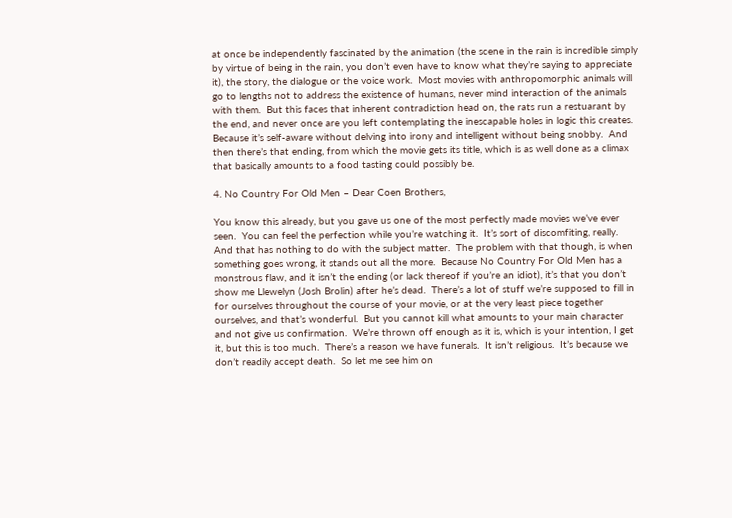at once be independently fascinated by the animation (the scene in the rain is incredible simply by virtue of being in the rain, you don’t even have to know what they’re saying to appreciate it), the story, the dialogue or the voice work.  Most movies with anthropomorphic animals will go to lengths not to address the existence of humans, never mind interaction of the animals with them.  But this faces that inherent contradiction head on, the rats run a restuarant by the end, and never once are you left contemplating the inescapable holes in logic this creates.  Because it’s self-aware without delving into irony and intelligent without being snobby.  And then there’s that ending, from which the movie gets its title, which is as well done as a climax that basically amounts to a food tasting could possibly be.

4. No Country For Old Men – Dear Coen Brothers,

You know this already, but you gave us one of the most perfectly made movies we’ve ever seen.  You can feel the perfection while you’re watching it.  It’s sort of discomfiting, really.  And that has nothing to do with the subject matter.  The problem with that though, is when something goes wrong, it stands out all the more.  Because No Country For Old Men has a monstrous flaw, and it isn’t the ending (or lack thereof if you’re an idiot), it’s that you don’t show me Llewelyn (Josh Brolin) after he’s dead.  There’s a lot of stuff we’re supposed to fill in for ourselves throughout the course of your movie, or at the very least piece together ourselves, and that’s wonderful.  But you cannot kill what amounts to your main character and not give us confirmation.  We’re thrown off enough as it is, which is your intention, I get it, but this is too much.  There’s a reason we have funerals.  It isn’t religious.  It’s because we don’t readily accept death.  So let me see him on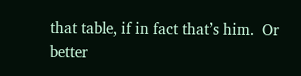that table, if in fact that’s him.  Or better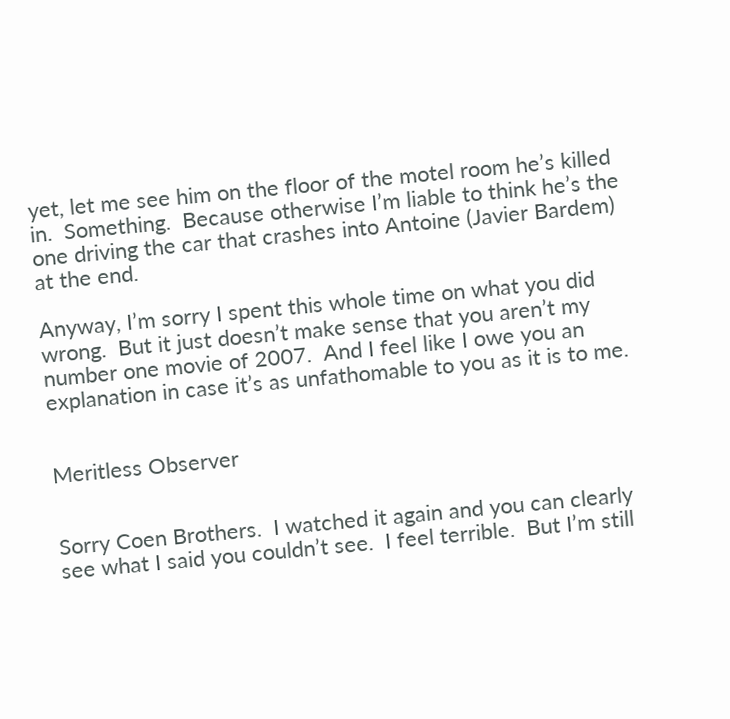yet, let me see him on the floor of the motel room he’s killed in.  Something.  Because otherwise I’m liable to think he’s the one driving the car that crashes into Antoine (Javier Bardem) at the end.

Anyway, I’m sorry I spent this whole time on what you did wrong.  But it just doesn’t make sense that you aren’t my number one movie of 2007.  And I feel like I owe you an explanation in case it’s as unfathomable to you as it is to me.


Meritless Observer


Sorry Coen Brothers.  I watched it again and you can clearly see what I said you couldn’t see.  I feel terrible.  But I’m still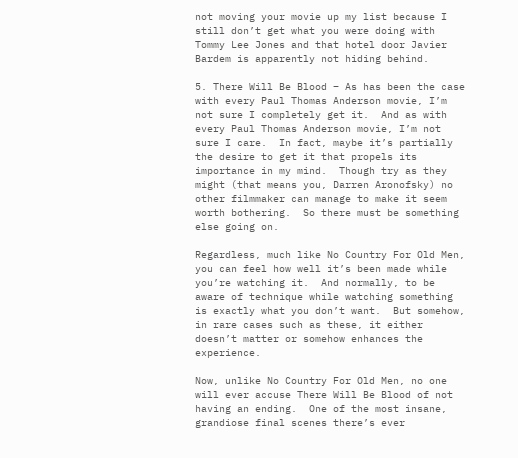not moving your movie up my list because I still don’t get what you were doing with Tommy Lee Jones and that hotel door Javier Bardem is apparently not hiding behind.

5. There Will Be Blood – As has been the case with every Paul Thomas Anderson movie, I’m not sure I completely get it.  And as with every Paul Thomas Anderson movie, I’m not sure I care.  In fact, maybe it’s partially the desire to get it that propels its importance in my mind.  Though try as they might (that means you, Darren Aronofsky) no other filmmaker can manage to make it seem worth bothering.  So there must be something else going on.

Regardless, much like No Country For Old Men, you can feel how well it’s been made while you’re watching it.  And normally, to be aware of technique while watching something is exactly what you don’t want.  But somehow, in rare cases such as these, it either doesn’t matter or somehow enhances the experience.

Now, unlike No Country For Old Men, no one will ever accuse There Will Be Blood of not having an ending.  One of the most insane, grandiose final scenes there’s ever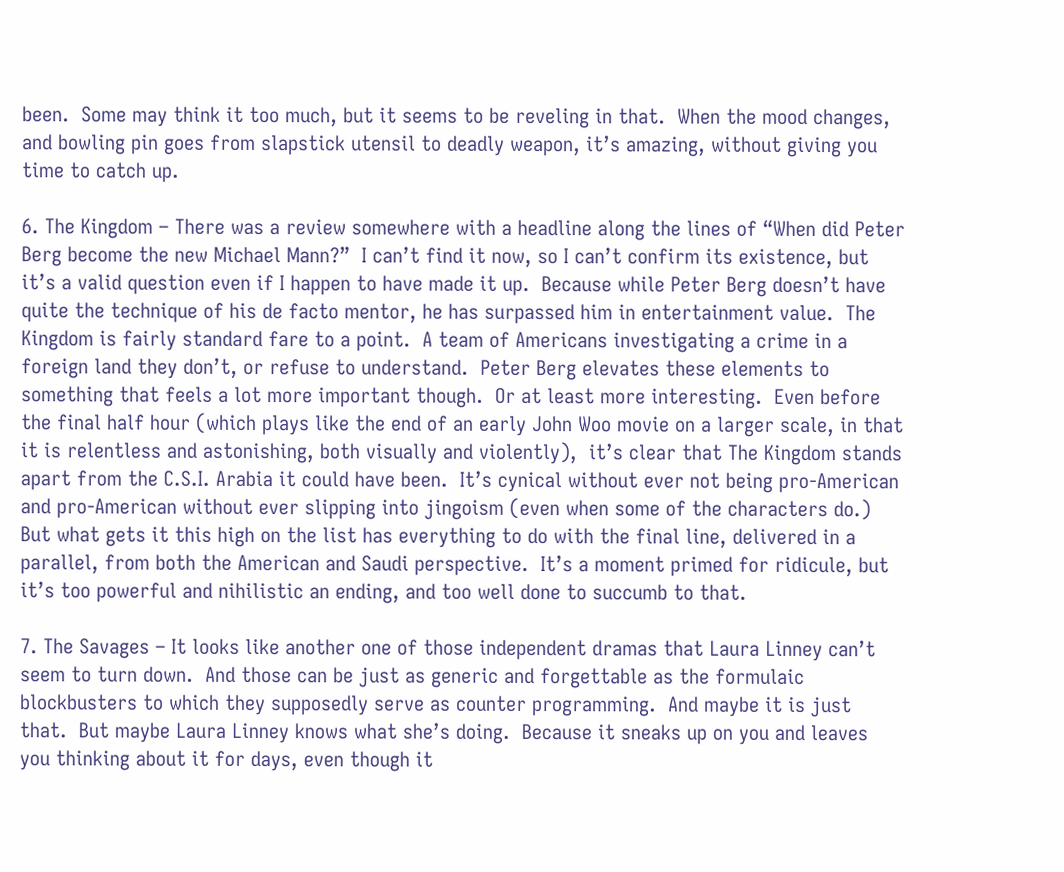been.  Some may think it too much, but it seems to be reveling in that.  When the mood changes, and bowling pin goes from slapstick utensil to deadly weapon, it’s amazing, without giving you time to catch up.

6. The Kingdom – There was a review somewhere with a headline along the lines of “When did Peter Berg become the new Michael Mann?”  I can’t find it now, so I can’t confirm its existence, but it’s a valid question even if I happen to have made it up.  Because while Peter Berg doesn’t have quite the technique of his de facto mentor, he has surpassed him in entertainment value.  The Kingdom is fairly standard fare to a point.  A team of Americans investigating a crime in a foreign land they don’t, or refuse to understand.  Peter Berg elevates these elements to something that feels a lot more important though.  Or at least more interesting.  Even before the final half hour (which plays like the end of an early John Woo movie on a larger scale, in that it is relentless and astonishing, both visually and violently),  it’s clear that The Kingdom stands apart from the C.S.I. Arabia it could have been.  It’s cynical without ever not being pro-American and pro-American without ever slipping into jingoism (even when some of the characters do.)  But what gets it this high on the list has everything to do with the final line, delivered in a parallel, from both the American and Saudi perspective.  It’s a moment primed for ridicule, but it’s too powerful and nihilistic an ending, and too well done to succumb to that.

7. The Savages – It looks like another one of those independent dramas that Laura Linney can’t seem to turn down.  And those can be just as generic and forgettable as the formulaic blockbusters to which they supposedly serve as counter programming.  And maybe it is just that.  But maybe Laura Linney knows what she’s doing.  Because it sneaks up on you and leaves you thinking about it for days, even though it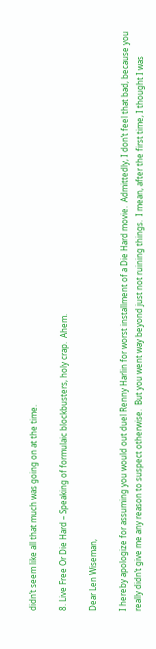didn’t seem like all that much was going on at the time.

8. Live Free Or Die Hard – Speaking of formulaic blockbusters, holy crap.  Ahem.

Dear Len Wiseman,

I hereby apologize for assuming you would out duel Renny Harlin for worst installment of a Die Hard movie.  Admittedly, I don’t feel that bad, because you really didn’t give me any reason to suspect otherwise.  But you went way beyond just not ruining things.  I mean, after the first time, I thought I was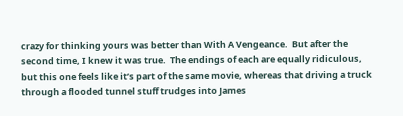crazy for thinking yours was better than With A Vengeance.  But after the second time, I knew it was true.  The endings of each are equally ridiculous, but this one feels like it’s part of the same movie, whereas that driving a truck through a flooded tunnel stuff trudges into James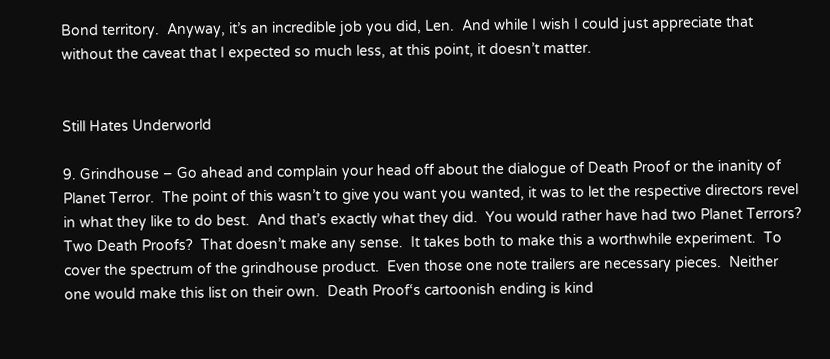Bond territory.  Anyway, it’s an incredible job you did, Len.  And while I wish I could just appreciate that without the caveat that I expected so much less, at this point, it doesn’t matter.


Still Hates Underworld

9. Grindhouse – Go ahead and complain your head off about the dialogue of Death Proof or the inanity of Planet Terror.  The point of this wasn’t to give you want you wanted, it was to let the respective directors revel in what they like to do best.  And that’s exactly what they did.  You would rather have had two Planet Terrors?  Two Death Proofs?  That doesn’t make any sense.  It takes both to make this a worthwhile experiment.  To cover the spectrum of the grindhouse product.  Even those one note trailers are necessary pieces.  Neither one would make this list on their own.  Death Proof‘s cartoonish ending is kind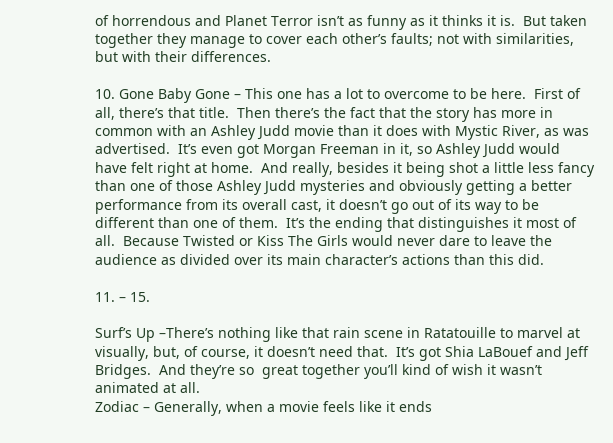of horrendous and Planet Terror isn’t as funny as it thinks it is.  But taken together they manage to cover each other’s faults; not with similarities, but with their differences.

10. Gone Baby Gone – This one has a lot to overcome to be here.  First of all, there’s that title.  Then there’s the fact that the story has more in common with an Ashley Judd movie than it does with Mystic River, as was advertised.  It’s even got Morgan Freeman in it, so Ashley Judd would have felt right at home.  And really, besides it being shot a little less fancy than one of those Ashley Judd mysteries and obviously getting a better performance from its overall cast, it doesn’t go out of its way to be different than one of them.  It’s the ending that distinguishes it most of all.  Because Twisted or Kiss The Girls would never dare to leave the audience as divided over its main character’s actions than this did.

11. – 15.

Surf’s Up –There’s nothing like that rain scene in Ratatouille to marvel at visually, but, of course, it doesn’t need that.  It’s got Shia LaBouef and Jeff Bridges.  And they’re so  great together you’ll kind of wish it wasn’t animated at all.
Zodiac – Generally, when a movie feels like it ends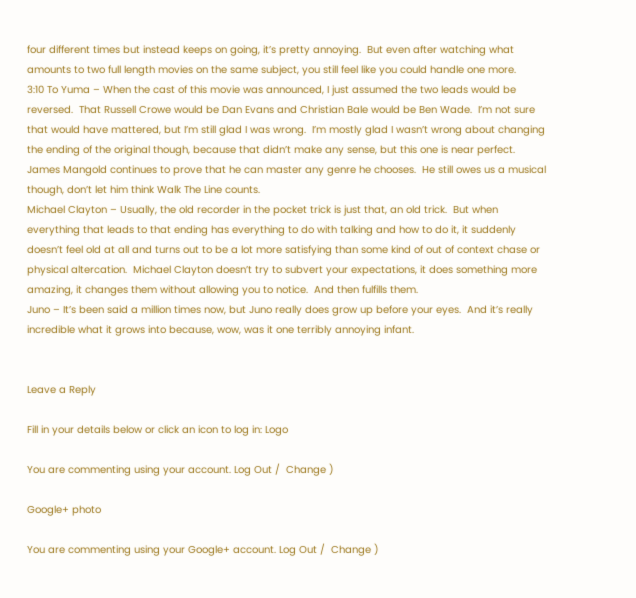four different times but instead keeps on going, it’s pretty annoying.  But even after watching what amounts to two full length movies on the same subject, you still feel like you could handle one more.
3:10 To Yuma – When the cast of this movie was announced, I just assumed the two leads would be reversed.  That Russell Crowe would be Dan Evans and Christian Bale would be Ben Wade.  I’m not sure that would have mattered, but I’m still glad I was wrong.  I’m mostly glad I wasn’t wrong about changing the ending of the original though, because that didn’t make any sense, but this one is near perfect.  James Mangold continues to prove that he can master any genre he chooses.  He still owes us a musical though, don’t let him think Walk The Line counts.
Michael Clayton – Usually, the old recorder in the pocket trick is just that, an old trick.  But when everything that leads to that ending has everything to do with talking and how to do it, it suddenly doesn’t feel old at all and turns out to be a lot more satisfying than some kind of out of context chase or physical altercation.  Michael Clayton doesn’t try to subvert your expectations, it does something more amazing, it changes them without allowing you to notice.  And then fulfills them.
Juno – It’s been said a million times now, but Juno really does grow up before your eyes.  And it’s really incredible what it grows into because, wow, was it one terribly annoying infant.


Leave a Reply

Fill in your details below or click an icon to log in: Logo

You are commenting using your account. Log Out /  Change )

Google+ photo

You are commenting using your Google+ account. Log Out /  Change )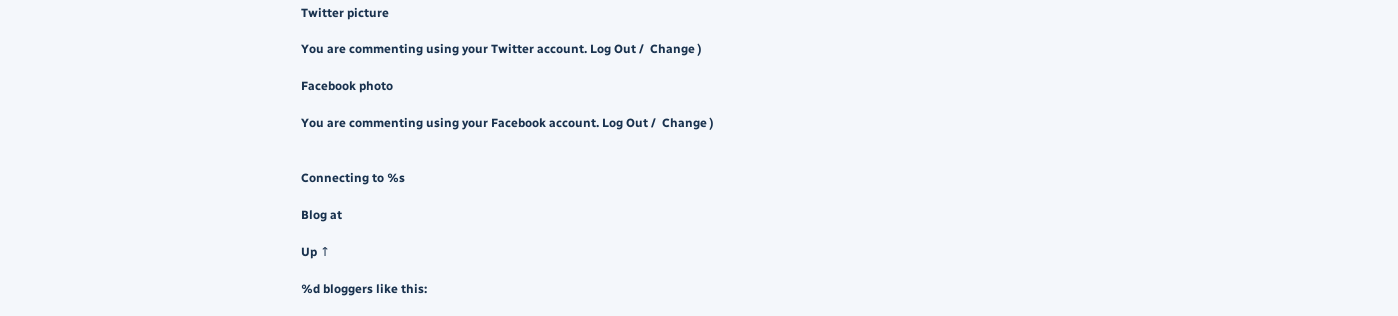Twitter picture

You are commenting using your Twitter account. Log Out /  Change )

Facebook photo

You are commenting using your Facebook account. Log Out /  Change )


Connecting to %s

Blog at

Up ↑

%d bloggers like this: